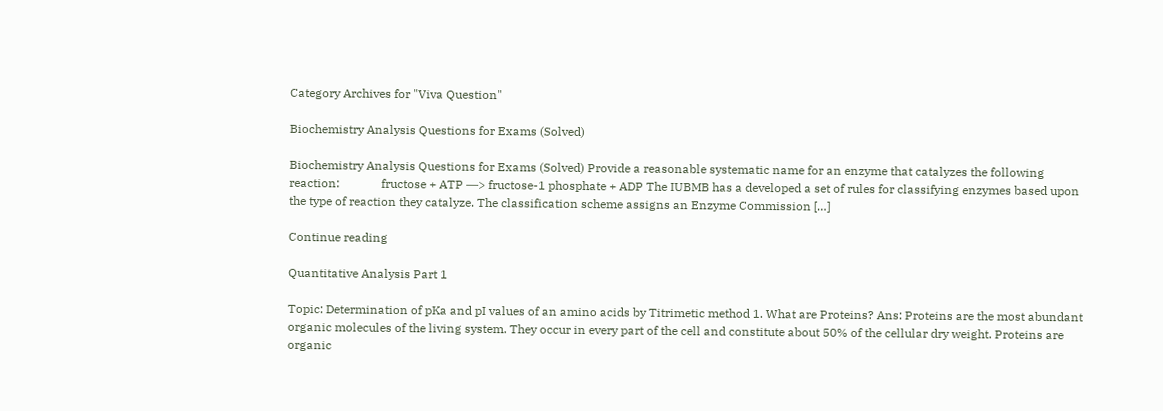Category Archives for "Viva Question"

Biochemistry Analysis Questions for Exams (Solved)

Biochemistry Analysis Questions for Exams (Solved) Provide a reasonable systematic name for an enzyme that catalyzes the following reaction:              fructose + ATP ―> fructose-1 phosphate + ADP The IUBMB has a developed a set of rules for classifying enzymes based upon the type of reaction they catalyze. The classification scheme assigns an Enzyme Commission […]

Continue reading

Quantitative Analysis Part 1

Topic: Determination of pKa and pI values of an amino acids by Titrimetic method 1. What are Proteins? Ans: Proteins are the most abundant organic molecules of the living system. They occur in every part of the cell and constitute about 50% of the cellular dry weight. Proteins are organic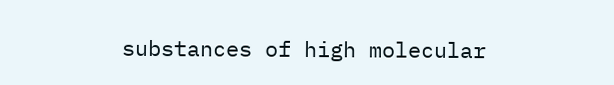substances of high molecular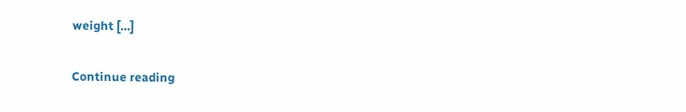weight […]

Continue reading